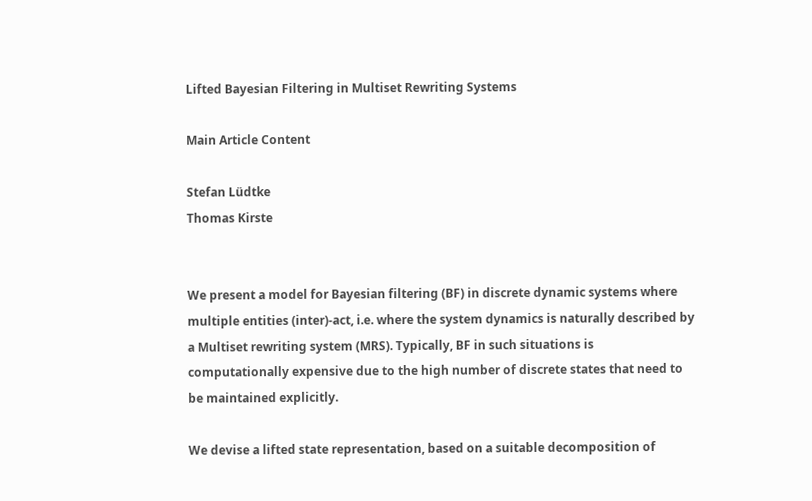Lifted Bayesian Filtering in Multiset Rewriting Systems

Main Article Content

Stefan Lüdtke
Thomas Kirste


We present a model for Bayesian filtering (BF) in discrete dynamic systems where multiple entities (inter)-act, i.e. where the system dynamics is naturally described by a Multiset rewriting system (MRS). Typically, BF in such situations is computationally expensive due to the high number of discrete states that need to be maintained explicitly.

We devise a lifted state representation, based on a suitable decomposition of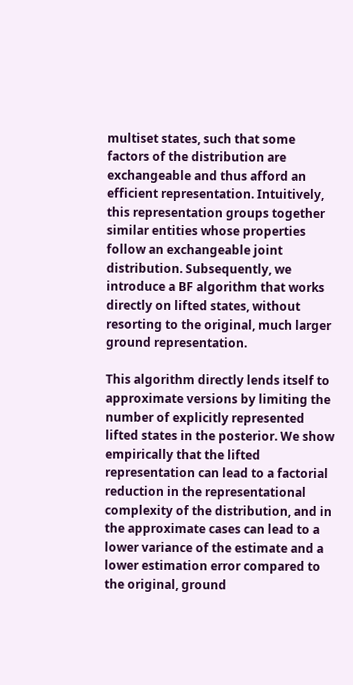multiset states, such that some factors of the distribution are exchangeable and thus afford an efficient representation. Intuitively, this representation groups together similar entities whose properties follow an exchangeable joint distribution. Subsequently, we introduce a BF algorithm that works directly on lifted states, without resorting to the original, much larger ground representation.

This algorithm directly lends itself to approximate versions by limiting the number of explicitly represented lifted states in the posterior. We show empirically that the lifted representation can lead to a factorial reduction in the representational complexity of the distribution, and in the approximate cases can lead to a lower variance of the estimate and a lower estimation error compared to the original, ground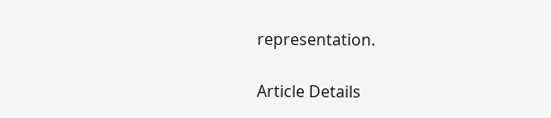representation.

Article Details